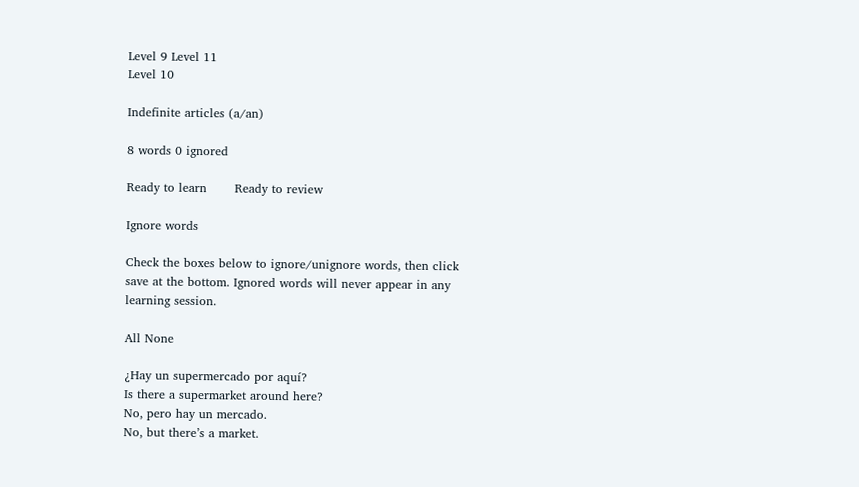Level 9 Level 11
Level 10

Indefinite articles (a/an)

8 words 0 ignored

Ready to learn       Ready to review

Ignore words

Check the boxes below to ignore/unignore words, then click save at the bottom. Ignored words will never appear in any learning session.

All None

¿Hay un supermercado por aquí?
Is there a supermarket around here?
No, pero hay un mercado.
No, but there’s a market.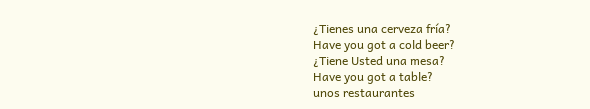¿Tienes una cerveza fría?
Have you got a cold beer?
¿Tiene Usted una mesa?
Have you got a table?
unos restaurantes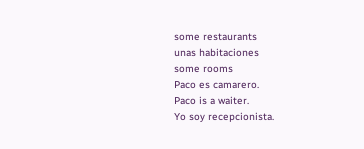some restaurants
unas habitaciones
some rooms
Paco es camarero.
Paco is a waiter.
Yo soy recepcionista.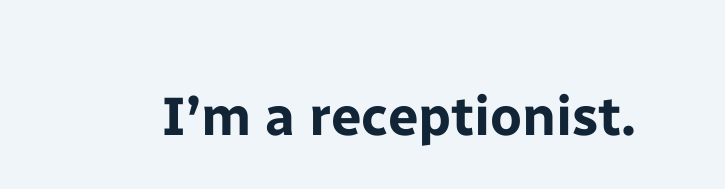I’m a receptionist.